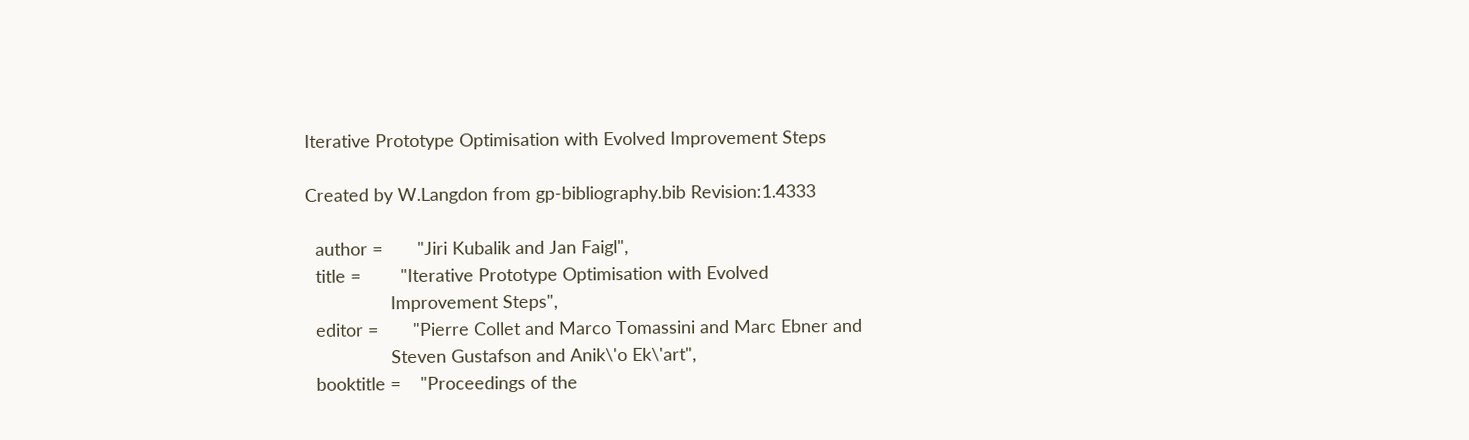Iterative Prototype Optimisation with Evolved Improvement Steps

Created by W.Langdon from gp-bibliography.bib Revision:1.4333

  author =       "Jiri Kubalik and Jan Faigl",
  title =        "Iterative Prototype Optimisation with Evolved
                 Improvement Steps",
  editor =       "Pierre Collet and Marco Tomassini and Marc Ebner and
                 Steven Gustafson and Anik\'o Ek\'art",
  booktitle =    "Proceedings of the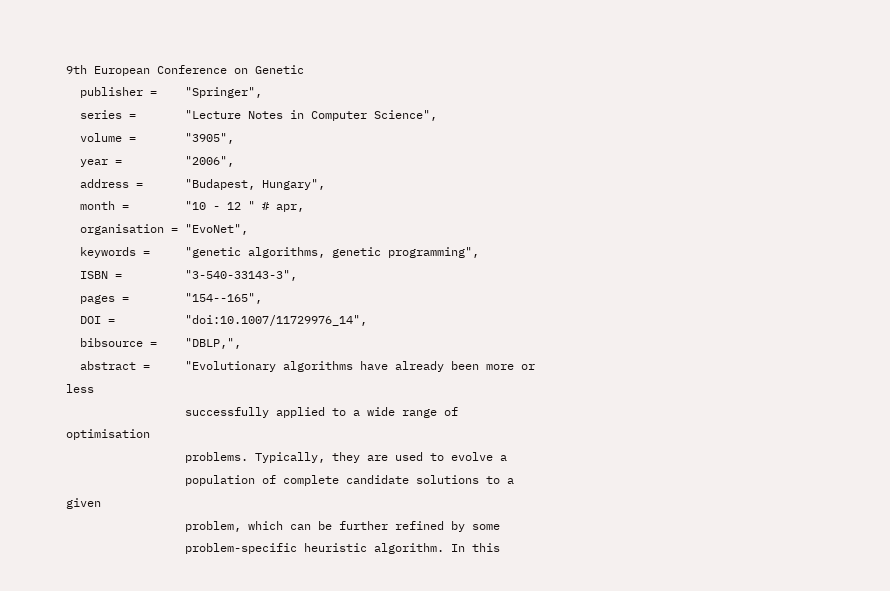9th European Conference on Genetic
  publisher =    "Springer",
  series =       "Lecture Notes in Computer Science",
  volume =       "3905",
  year =         "2006",
  address =      "Budapest, Hungary",
  month =        "10 - 12 " # apr,
  organisation = "EvoNet",
  keywords =     "genetic algorithms, genetic programming",
  ISBN =         "3-540-33143-3",
  pages =        "154--165",
  DOI =          "doi:10.1007/11729976_14",
  bibsource =    "DBLP,",
  abstract =     "Evolutionary algorithms have already been more or less
                 successfully applied to a wide range of optimisation
                 problems. Typically, they are used to evolve a
                 population of complete candidate solutions to a given
                 problem, which can be further refined by some
                 problem-specific heuristic algorithm. In this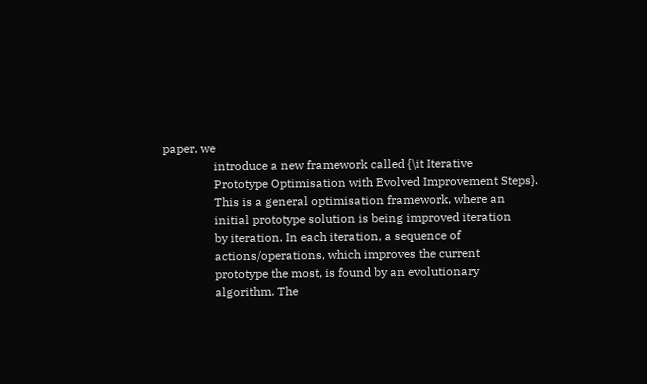paper, we
                 introduce a new framework called {\it Iterative
                 Prototype Optimisation with Evolved Improvement Steps}.
                 This is a general optimisation framework, where an
                 initial prototype solution is being improved iteration
                 by iteration. In each iteration, a sequence of
                 actions/operations, which improves the current
                 prototype the most, is found by an evolutionary
                 algorithm. The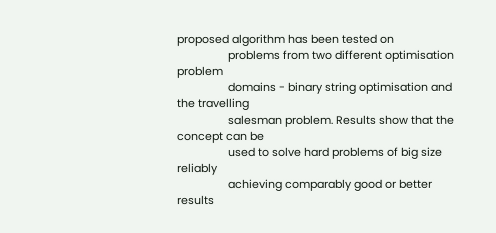proposed algorithm has been tested on
                 problems from two different optimisation problem
                 domains - binary string optimisation and the travelling
                 salesman problem. Results show that the concept can be
                 used to solve hard problems of big size reliably
                 achieving comparably good or better results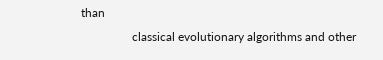than
                 classical evolutionary algorithms and other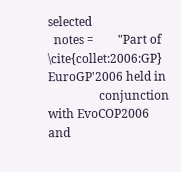selected
  notes =        "Part of \cite{collet:2006:GP} EuroGP'2006 held in
                 conjunction with EvoCOP2006 and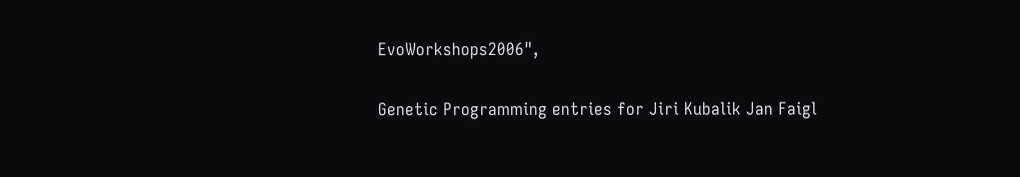EvoWorkshops2006",

Genetic Programming entries for Jiri Kubalik Jan Faigl